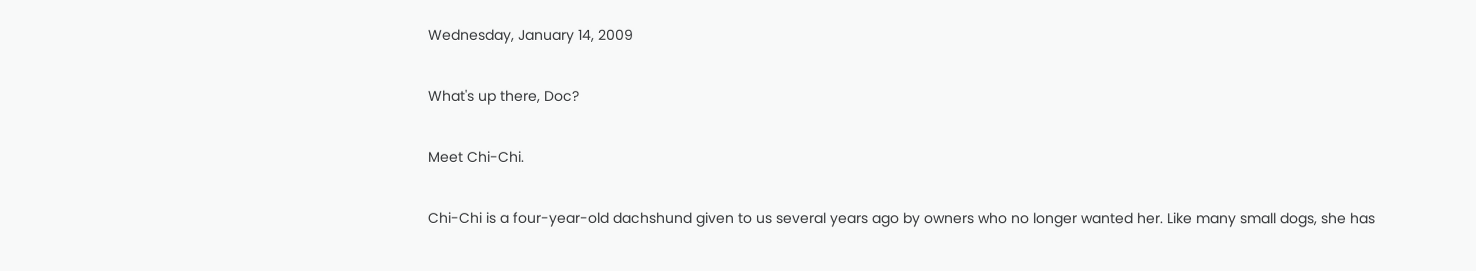Wednesday, January 14, 2009

What's up there, Doc?

Meet Chi-Chi.

Chi-Chi is a four-year-old dachshund given to us several years ago by owners who no longer wanted her. Like many small dogs, she has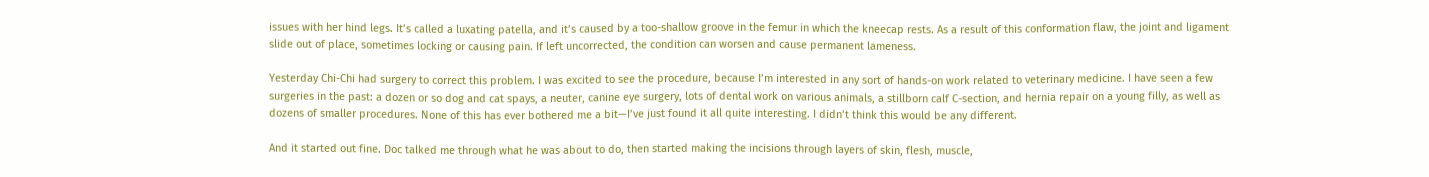issues with her hind legs. It’s called a luxating patella, and it’s caused by a too-shallow groove in the femur in which the kneecap rests. As a result of this conformation flaw, the joint and ligament slide out of place, sometimes locking or causing pain. If left uncorrected, the condition can worsen and cause permanent lameness.

Yesterday Chi-Chi had surgery to correct this problem. I was excited to see the procedure, because I’m interested in any sort of hands-on work related to veterinary medicine. I have seen a few surgeries in the past: a dozen or so dog and cat spays, a neuter, canine eye surgery, lots of dental work on various animals, a stillborn calf C-section, and hernia repair on a young filly, as well as dozens of smaller procedures. None of this has ever bothered me a bit—I’ve just found it all quite interesting. I didn’t think this would be any different.

And it started out fine. Doc talked me through what he was about to do, then started making the incisions through layers of skin, flesh, muscle,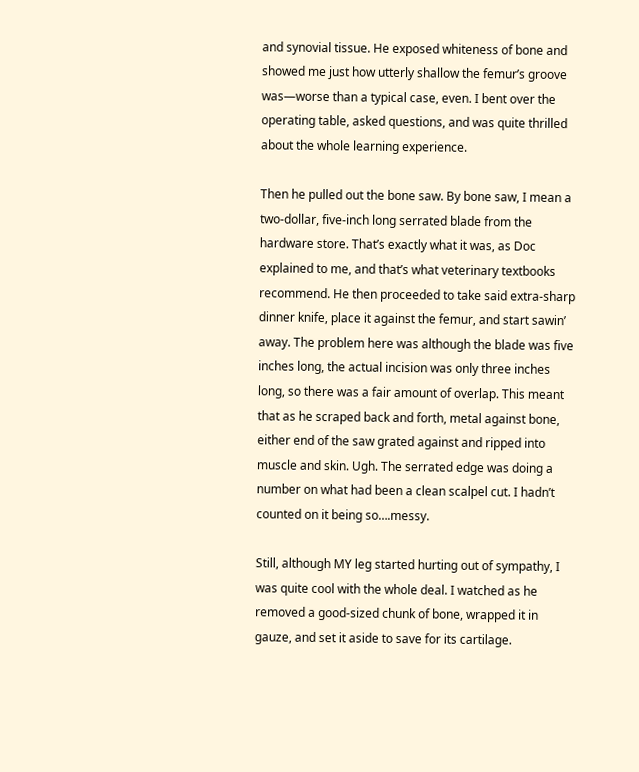and synovial tissue. He exposed whiteness of bone and showed me just how utterly shallow the femur’s groove was—worse than a typical case, even. I bent over the operating table, asked questions, and was quite thrilled about the whole learning experience.

Then he pulled out the bone saw. By bone saw, I mean a two-dollar, five-inch long serrated blade from the hardware store. That’s exactly what it was, as Doc explained to me, and that’s what veterinary textbooks recommend. He then proceeded to take said extra-sharp dinner knife, place it against the femur, and start sawin’ away. The problem here was although the blade was five inches long, the actual incision was only three inches long, so there was a fair amount of overlap. This meant that as he scraped back and forth, metal against bone, either end of the saw grated against and ripped into muscle and skin. Ugh. The serrated edge was doing a number on what had been a clean scalpel cut. I hadn’t counted on it being so….messy.

Still, although MY leg started hurting out of sympathy, I was quite cool with the whole deal. I watched as he removed a good-sized chunk of bone, wrapped it in gauze, and set it aside to save for its cartilage.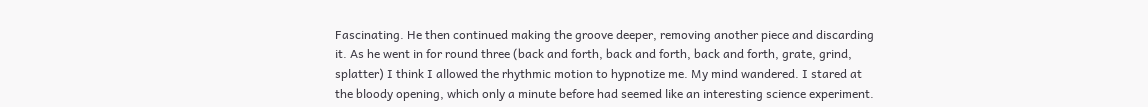Fascinating. He then continued making the groove deeper, removing another piece and discarding it. As he went in for round three (back and forth, back and forth, back and forth, grate, grind, splatter) I think I allowed the rhythmic motion to hypnotize me. My mind wandered. I stared at the bloody opening, which only a minute before had seemed like an interesting science experiment.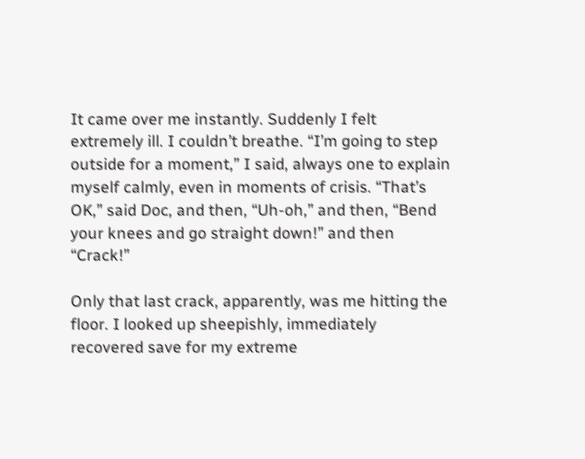It came over me instantly. Suddenly I felt extremely ill. I couldn’t breathe. “I’m going to step outside for a moment,” I said, always one to explain myself calmly, even in moments of crisis. “That’s OK,” said Doc, and then, “Uh-oh,” and then, “Bend your knees and go straight down!” and then “Crack!”

Only that last crack, apparently, was me hitting the floor. I looked up sheepishly, immediately recovered save for my extreme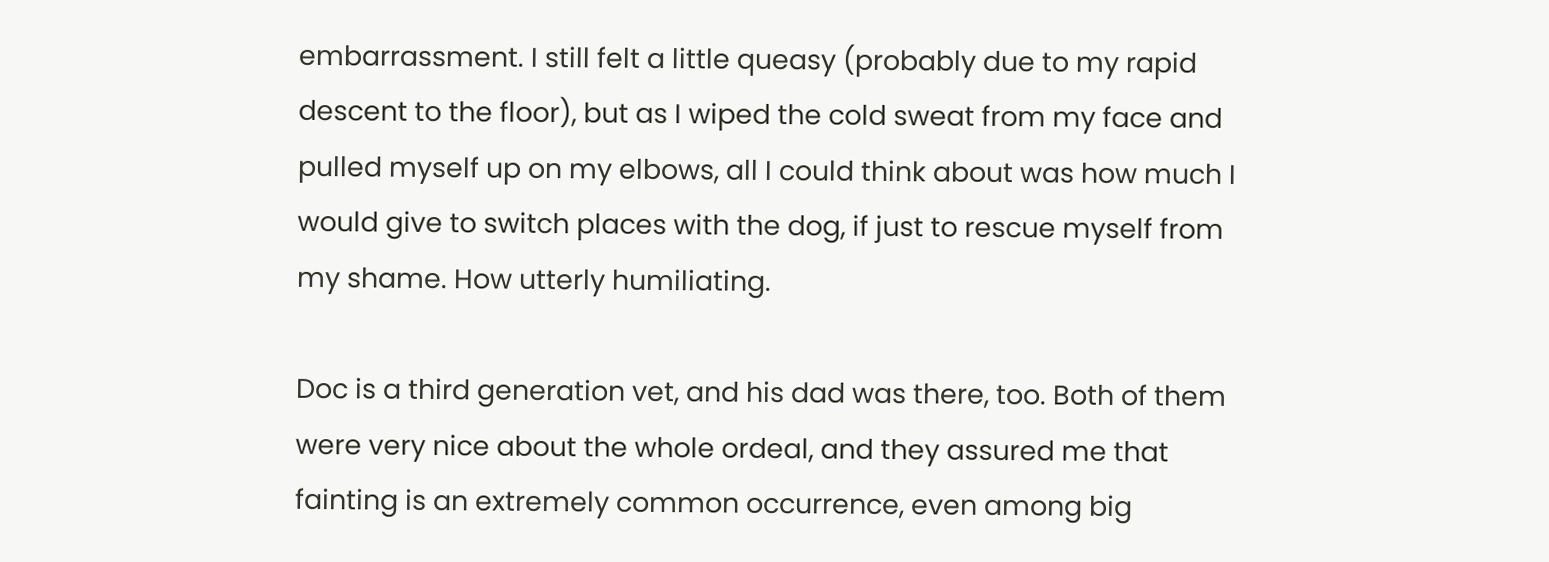embarrassment. I still felt a little queasy (probably due to my rapid descent to the floor), but as I wiped the cold sweat from my face and pulled myself up on my elbows, all I could think about was how much I would give to switch places with the dog, if just to rescue myself from my shame. How utterly humiliating.

Doc is a third generation vet, and his dad was there, too. Both of them were very nice about the whole ordeal, and they assured me that fainting is an extremely common occurrence, even among big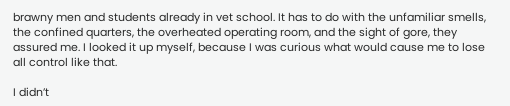brawny men and students already in vet school. It has to do with the unfamiliar smells, the confined quarters, the overheated operating room, and the sight of gore, they assured me. I looked it up myself, because I was curious what would cause me to lose all control like that.

I didn’t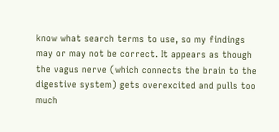know what search terms to use, so my findings may or may not be correct. It appears as though the vagus nerve (which connects the brain to the digestive system) gets overexcited and pulls too much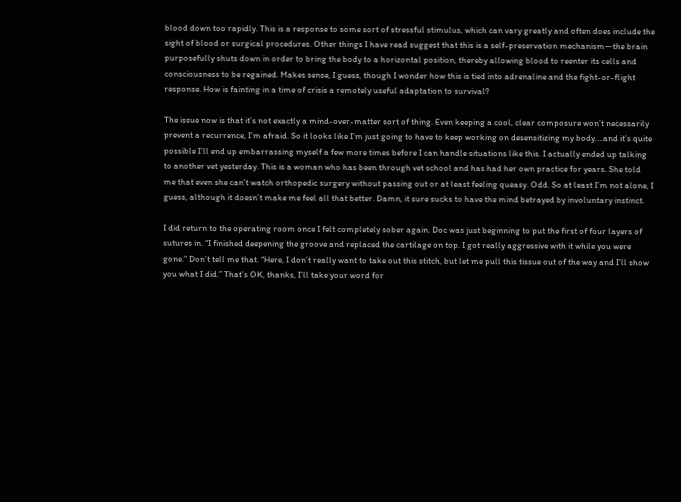blood down too rapidly. This is a response to some sort of stressful stimulus, which can vary greatly and often does include the sight of blood or surgical procedures. Other things I have read suggest that this is a self-preservation mechanism—the brain purposefully shuts down in order to bring the body to a horizontal position, thereby allowing blood to reenter its cells and consciousness to be regained. Makes sense, I guess, though I wonder how this is tied into adrenaline and the fight-or-flight response. How is fainting in a time of crisis a remotely useful adaptation to survival?

The issue now is that it’s not exactly a mind-over-matter sort of thing. Even keeping a cool, clear composure won’t necessarily prevent a recurrence, I’m afraid. So it looks like I’m just going to have to keep working on desensitizing my body….and it’s quite possible I’ll end up embarrassing myself a few more times before I can handle situations like this. I actually ended up talking to another vet yesterday. This is a woman who has been through vet school and has had her own practice for years. She told me that even she can’t watch orthopedic surgery without passing out or at least feeling queasy. Odd. So at least I’m not alone, I guess, although it doesn’t make me feel all that better. Damn, it sure sucks to have the mind betrayed by involuntary instinct.

I did return to the operating room once I felt completely sober again. Doc was just beginning to put the first of four layers of sutures in. “I finished deepening the groove and replaced the cartilage on top. I got really aggressive with it while you were gone.” Don’t tell me that. “Here, I don’t really want to take out this stitch, but let me pull this tissue out of the way and I’ll show you what I did.” That’s OK, thanks, I’ll take your word for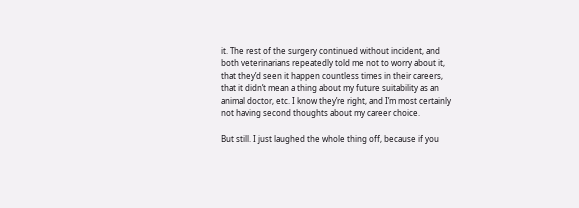it. The rest of the surgery continued without incident, and both veterinarians repeatedly told me not to worry about it, that they’d seen it happen countless times in their careers, that it didn’t mean a thing about my future suitability as an animal doctor, etc. I know they’re right, and I’m most certainly not having second thoughts about my career choice.

But still. I just laughed the whole thing off, because if you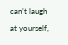can’t laugh at yourself,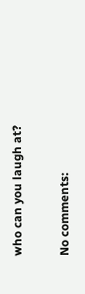who can you laugh at?

No comments: